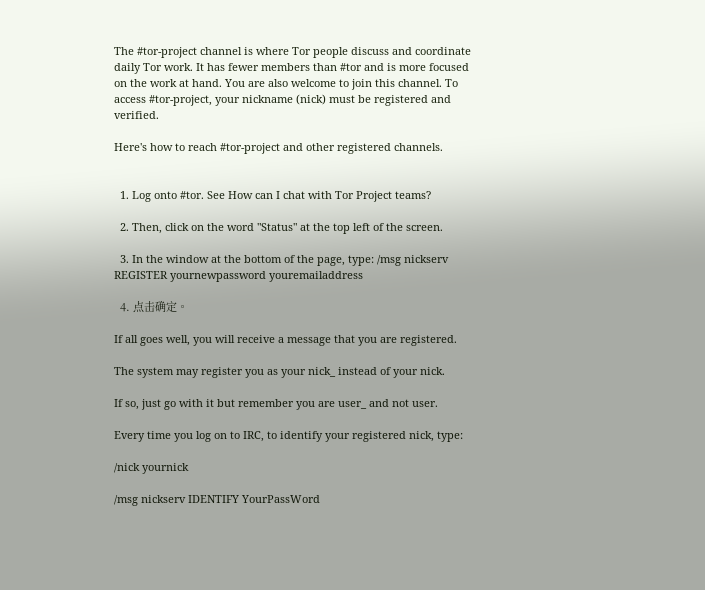The #tor-project channel is where Tor people discuss and coordinate daily Tor work. It has fewer members than #tor and is more focused on the work at hand. You are also welcome to join this channel. To access #tor-project, your nickname (nick) must be registered and verified.

Here's how to reach #tor-project and other registered channels.


  1. Log onto #tor. See How can I chat with Tor Project teams?

  2. Then, click on the word "Status" at the top left of the screen.

  3. In the window at the bottom of the page, type: /msg nickserv REGISTER yournewpassword youremailaddress

  4. 点击确定。

If all goes well, you will receive a message that you are registered.

The system may register you as your nick_ instead of your nick.

If so, just go with it but remember you are user_ and not user.

Every time you log on to IRC, to identify your registered nick, type:

/nick yournick

/msg nickserv IDENTIFY YourPassWord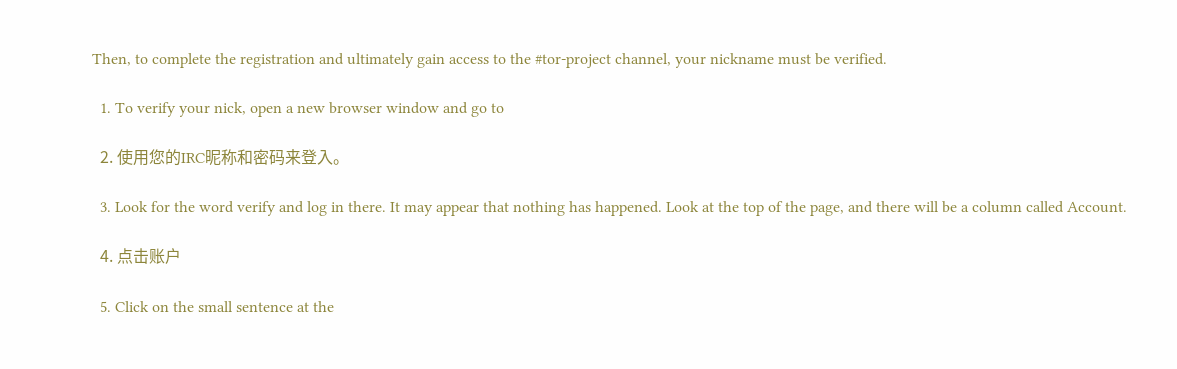Then, to complete the registration and ultimately gain access to the #tor-project channel, your nickname must be verified.

  1. To verify your nick, open a new browser window and go to

  2. 使用您的IRC昵称和密码来登入。

  3. Look for the word verify and log in there. It may appear that nothing has happened. Look at the top of the page, and there will be a column called Account.

  4. 点击账户

  5. Click on the small sentence at the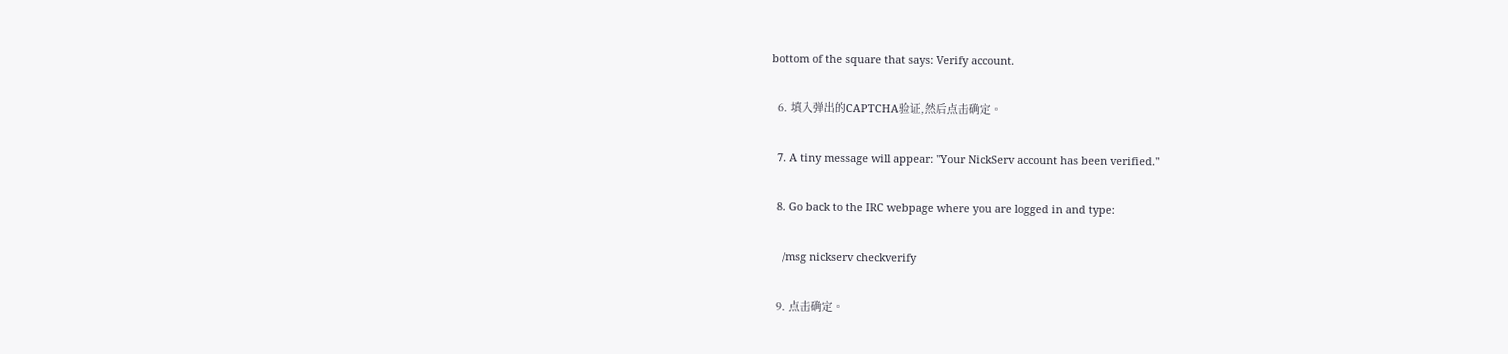bottom of the square that says: Verify account.

  6. 填入弹出的CAPTCHA验证,然后点击确定。

  7. A tiny message will appear: "Your NickServ account has been verified."

  8. Go back to the IRC webpage where you are logged in and type:

    /msg nickserv checkverify

  9. 点击确定。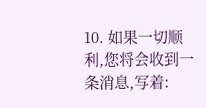10. 如果一切顺利,您将会收到一条消息,写着: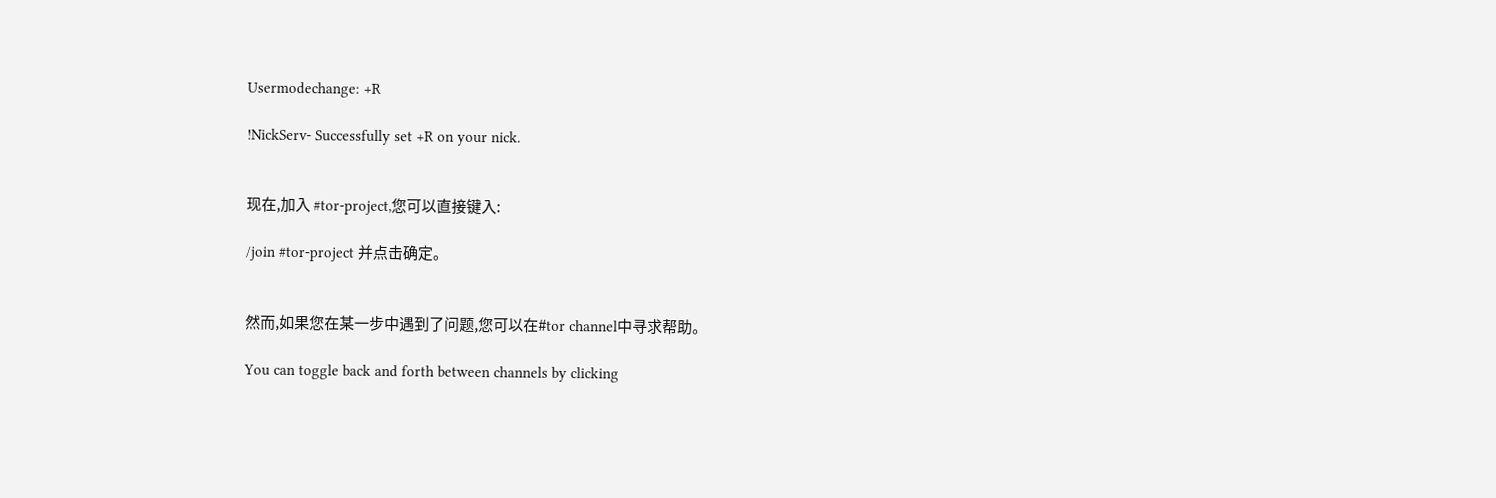Usermodechange: +R

!NickServ- Successfully set +R on your nick.


现在,加入 #tor-project,您可以直接键入:

/join #tor-project 并点击确定。


然而,如果您在某一步中遇到了问题,您可以在#tor channel中寻求帮助。

You can toggle back and forth between channels by clicking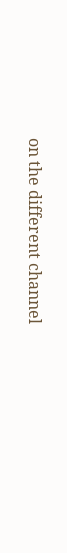on the different channel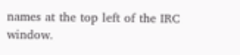names at the top left of the IRC window.